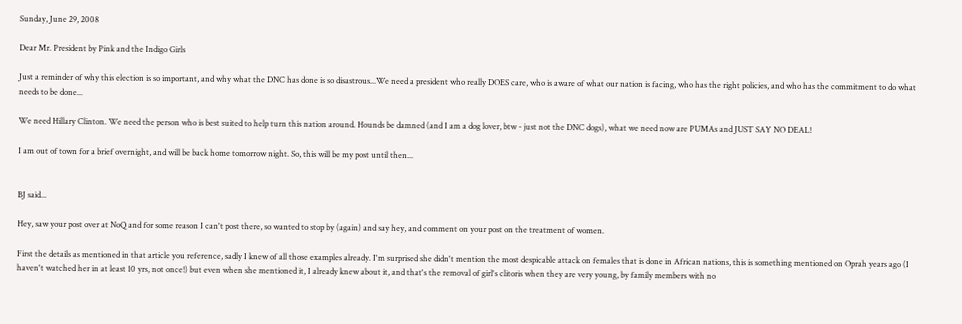Sunday, June 29, 2008

Dear Mr. President by Pink and the Indigo Girls

Just a reminder of why this election is so important, and why what the DNC has done is so disastrous...We need a president who really DOES care, who is aware of what our nation is facing, who has the right policies, and who has the commitment to do what needs to be done...

We need Hillary Clinton. We need the person who is best suited to help turn this nation around. Hounds be damned (and I am a dog lover, btw - just not the DNC dogs), what we need now are PUMAs and JUST SAY NO DEAL!

I am out of town for a brief overnight, and will be back home tomorrow night. So, this will be my post until then...


BJ said...

Hey, saw your post over at NoQ and for some reason I can't post there, so wanted to stop by (again) and say hey, and comment on your post on the treatment of women.

First the details as mentioned in that article you reference, sadly I knew of all those examples already. I'm surprised she didn't mention the most despicable attack on females that is done in African nations, this is something mentioned on Oprah years ago (I haven't watched her in at least 10 yrs, not once!) but even when she mentioned it, I already knew about it, and that's the removal of girl's clitoris when they are very young, by family members with no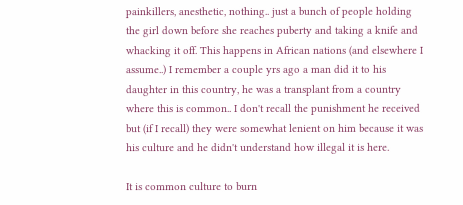painkillers, anesthetic, nothing.. just a bunch of people holding the girl down before she reaches puberty and taking a knife and whacking it off. This happens in African nations (and elsewhere I assume..) I remember a couple yrs ago a man did it to his daughter in this country, he was a transplant from a country where this is common.. I don't recall the punishment he received but (if I recall) they were somewhat lenient on him because it was his culture and he didn't understand how illegal it is here.

It is common culture to burn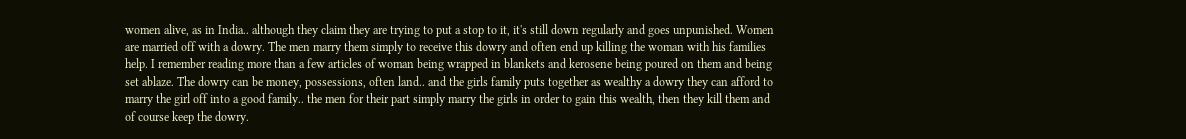women alive, as in India.. although they claim they are trying to put a stop to it, it's still down regularly and goes unpunished. Women are married off with a dowry. The men marry them simply to receive this dowry and often end up killing the woman with his families help. I remember reading more than a few articles of woman being wrapped in blankets and kerosene being poured on them and being set ablaze. The dowry can be money, possessions, often land.. and the girls family puts together as wealthy a dowry they can afford to marry the girl off into a good family.. the men for their part simply marry the girls in order to gain this wealth, then they kill them and of course keep the dowry.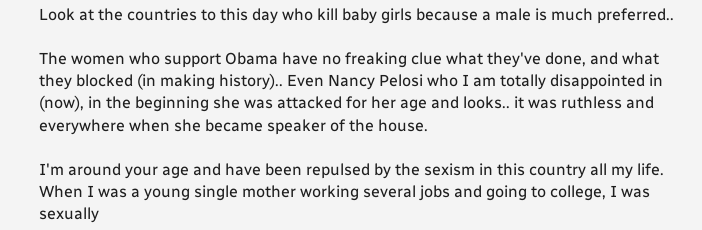Look at the countries to this day who kill baby girls because a male is much preferred..

The women who support Obama have no freaking clue what they've done, and what they blocked (in making history).. Even Nancy Pelosi who I am totally disappointed in (now), in the beginning she was attacked for her age and looks.. it was ruthless and everywhere when she became speaker of the house.

I'm around your age and have been repulsed by the sexism in this country all my life. When I was a young single mother working several jobs and going to college, I was sexually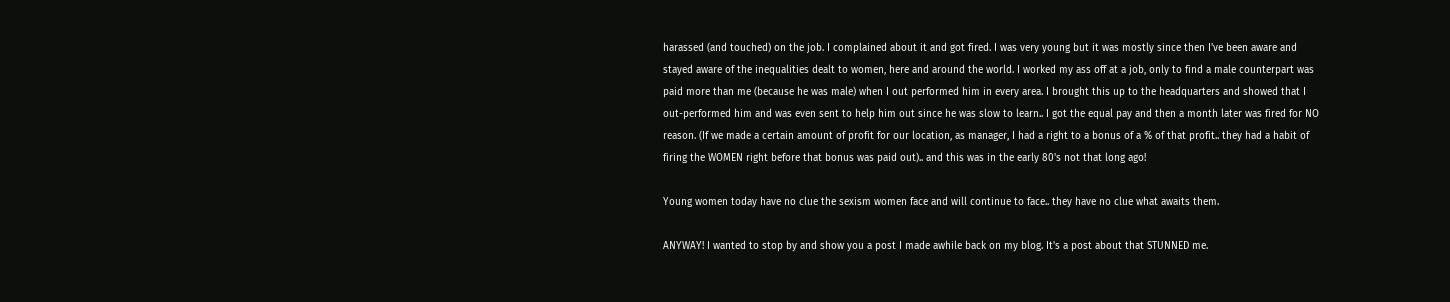harassed (and touched) on the job. I complained about it and got fired. I was very young but it was mostly since then I've been aware and stayed aware of the inequalities dealt to women, here and around the world. I worked my ass off at a job, only to find a male counterpart was paid more than me (because he was male) when I out performed him in every area. I brought this up to the headquarters and showed that I out-performed him and was even sent to help him out since he was slow to learn.. I got the equal pay and then a month later was fired for NO reason. (If we made a certain amount of profit for our location, as manager, I had a right to a bonus of a % of that profit.. they had a habit of firing the WOMEN right before that bonus was paid out).. and this was in the early 80's not that long ago!

Young women today have no clue the sexism women face and will continue to face.. they have no clue what awaits them.

ANYWAY! I wanted to stop by and show you a post I made awhile back on my blog. It's a post about that STUNNED me.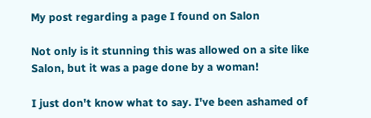My post regarding a page I found on Salon

Not only is it stunning this was allowed on a site like Salon, but it was a page done by a woman!

I just don't know what to say. I've been ashamed of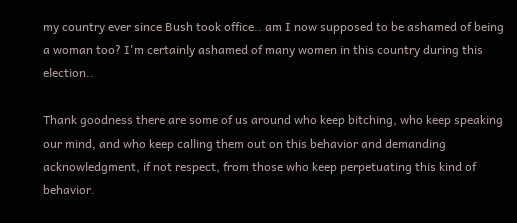my country ever since Bush took office.. am I now supposed to be ashamed of being a woman too? I'm certainly ashamed of many women in this country during this election..

Thank goodness there are some of us around who keep bitching, who keep speaking our mind, and who keep calling them out on this behavior and demanding acknowledgment, if not respect, from those who keep perpetuating this kind of behavior.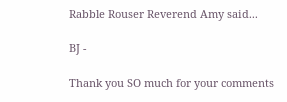Rabble Rouser Reverend Amy said...

BJ -

Thank you SO much for your comments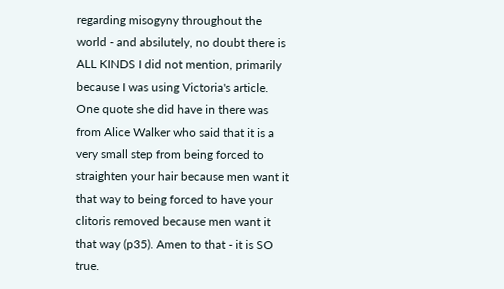regarding misogyny throughout the world - and absilutely, no doubt there is ALL KINDS I did not mention, primarily because I was using Victoria's article. One quote she did have in there was from Alice Walker who said that it is a very small step from being forced to straighten your hair because men want it that way to being forced to have your clitoris removed because men want it that way (p35). Amen to that - it is SO true.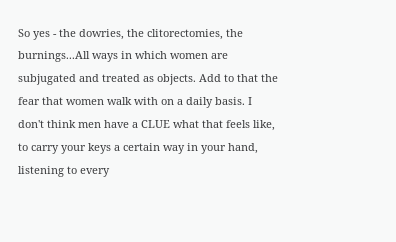So yes - the dowries, the clitorectomies, the burnings...All ways in which women are subjugated and treated as objects. Add to that the fear that women walk with on a daily basis. I don't think men have a CLUE what that feels like, to carry your keys a certain way in your hand, listening to every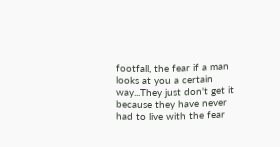footfall, the fear if a man looks at you a certain way...They just don't get it because they have never had to live with the fear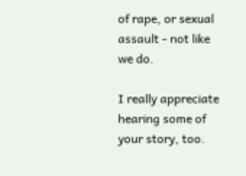of rape, or sexual assault - not like we do.

I really appreciate hearing some of your story, too.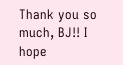Thank you so much, BJ!! I hope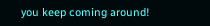you keep coming around!